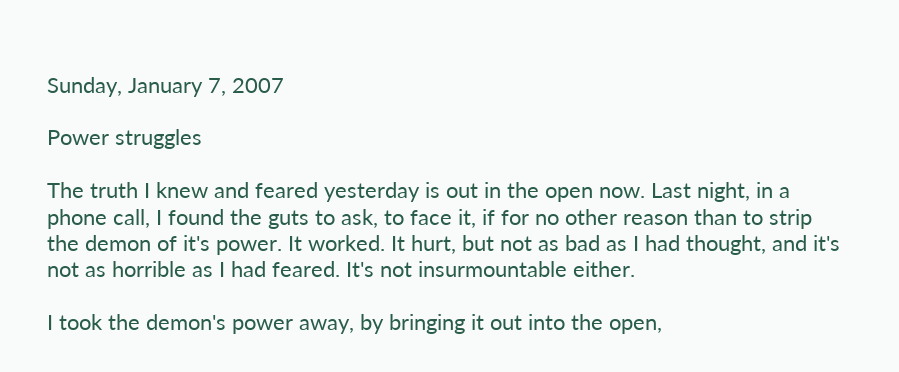Sunday, January 7, 2007

Power struggles

The truth I knew and feared yesterday is out in the open now. Last night, in a phone call, I found the guts to ask, to face it, if for no other reason than to strip the demon of it's power. It worked. It hurt, but not as bad as I had thought, and it's not as horrible as I had feared. It's not insurmountable either.

I took the demon's power away, by bringing it out into the open,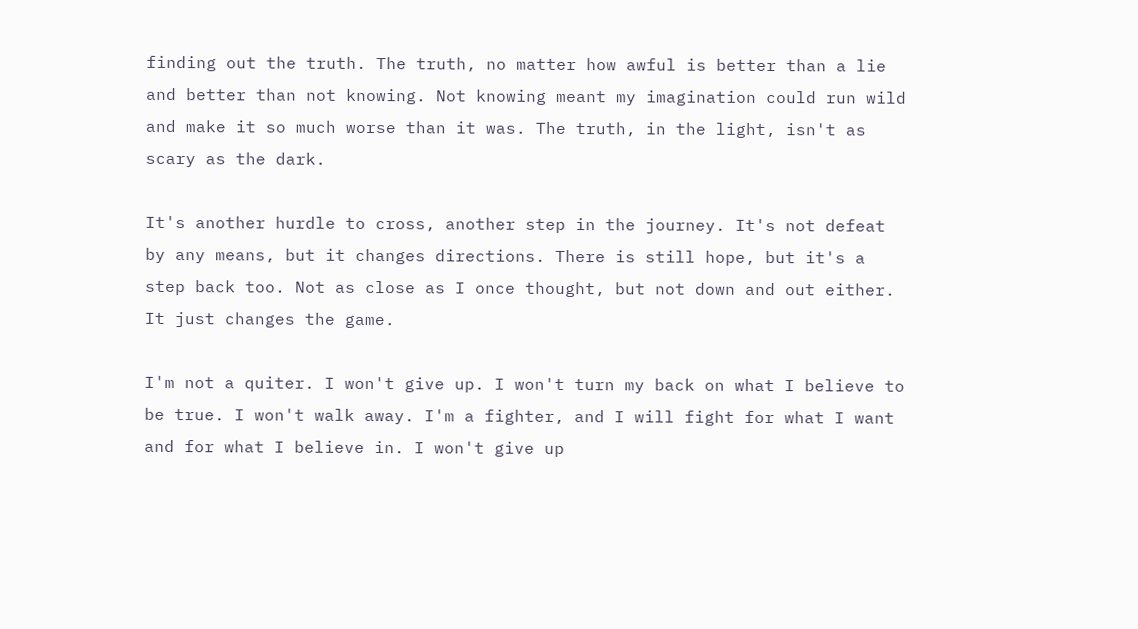finding out the truth. The truth, no matter how awful is better than a lie and better than not knowing. Not knowing meant my imagination could run wild and make it so much worse than it was. The truth, in the light, isn't as scary as the dark.

It's another hurdle to cross, another step in the journey. It's not defeat by any means, but it changes directions. There is still hope, but it's a step back too. Not as close as I once thought, but not down and out either. It just changes the game.

I'm not a quiter. I won't give up. I won't turn my back on what I believe to be true. I won't walk away. I'm a fighter, and I will fight for what I want and for what I believe in. I won't give up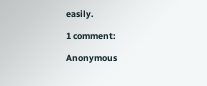easily.

1 comment:

Anonymous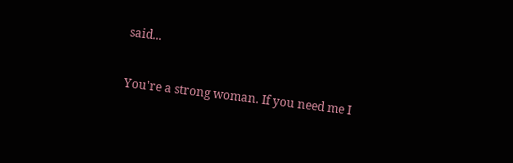said...

You're a strong woman. If you need me I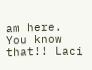am here. You know that!! Laci